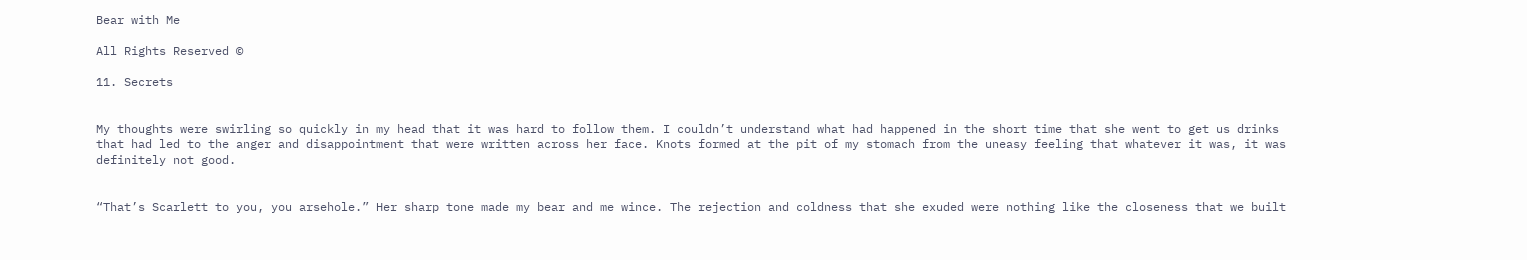Bear with Me

All Rights Reserved ©

11. Secrets


My thoughts were swirling so quickly in my head that it was hard to follow them. I couldn’t understand what had happened in the short time that she went to get us drinks that had led to the anger and disappointment that were written across her face. Knots formed at the pit of my stomach from the uneasy feeling that whatever it was, it was definitely not good.


“That’s Scarlett to you, you arsehole.” Her sharp tone made my bear and me wince. The rejection and coldness that she exuded were nothing like the closeness that we built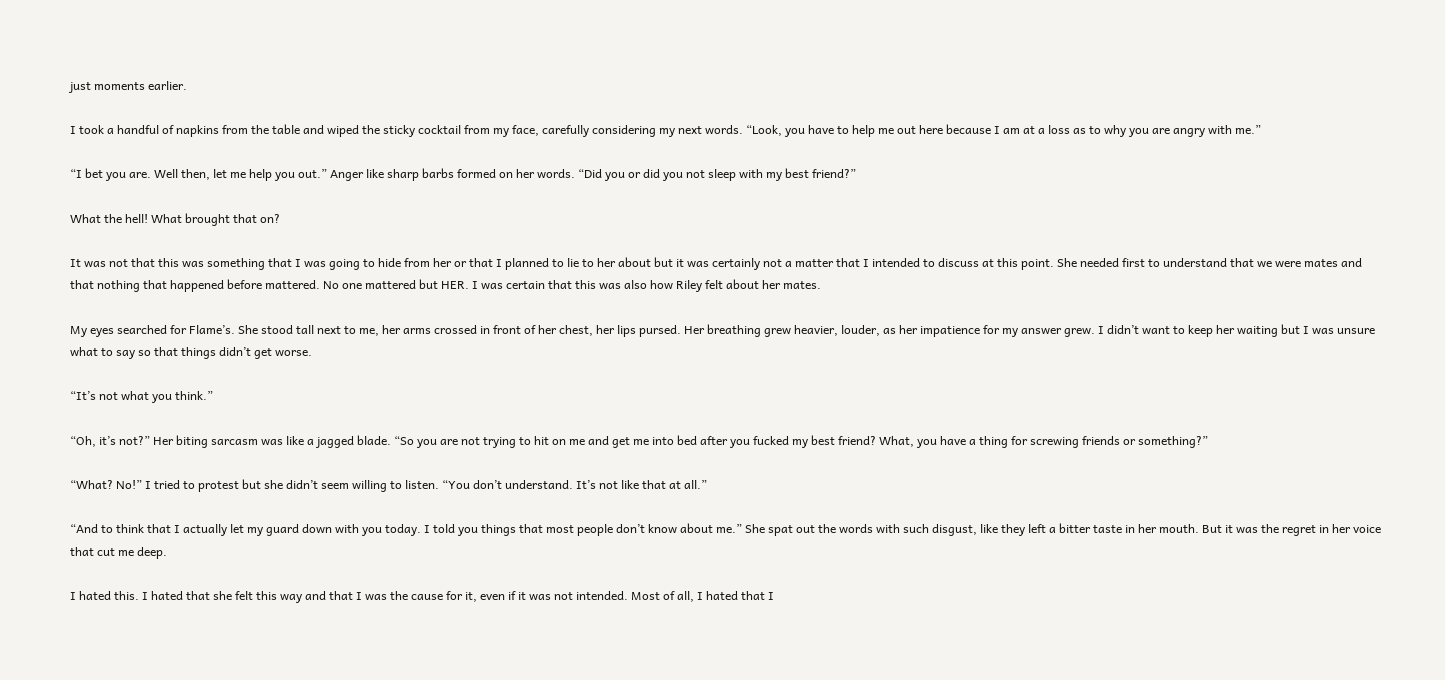just moments earlier.

I took a handful of napkins from the table and wiped the sticky cocktail from my face, carefully considering my next words. “Look, you have to help me out here because I am at a loss as to why you are angry with me.”

“I bet you are. Well then, let me help you out.” Anger like sharp barbs formed on her words. “Did you or did you not sleep with my best friend?”

What the hell! What brought that on?

It was not that this was something that I was going to hide from her or that I planned to lie to her about but it was certainly not a matter that I intended to discuss at this point. She needed first to understand that we were mates and that nothing that happened before mattered. No one mattered but HER. I was certain that this was also how Riley felt about her mates.

My eyes searched for Flame’s. She stood tall next to me, her arms crossed in front of her chest, her lips pursed. Her breathing grew heavier, louder, as her impatience for my answer grew. I didn’t want to keep her waiting but I was unsure what to say so that things didn’t get worse.

“It’s not what you think.”

“Oh, it’s not?” Her biting sarcasm was like a jagged blade. “So you are not trying to hit on me and get me into bed after you fucked my best friend? What, you have a thing for screwing friends or something?”

“What? No!” I tried to protest but she didn’t seem willing to listen. “You don’t understand. It’s not like that at all.”

“And to think that I actually let my guard down with you today. I told you things that most people don’t know about me.” She spat out the words with such disgust, like they left a bitter taste in her mouth. But it was the regret in her voice that cut me deep.

I hated this. I hated that she felt this way and that I was the cause for it, even if it was not intended. Most of all, I hated that I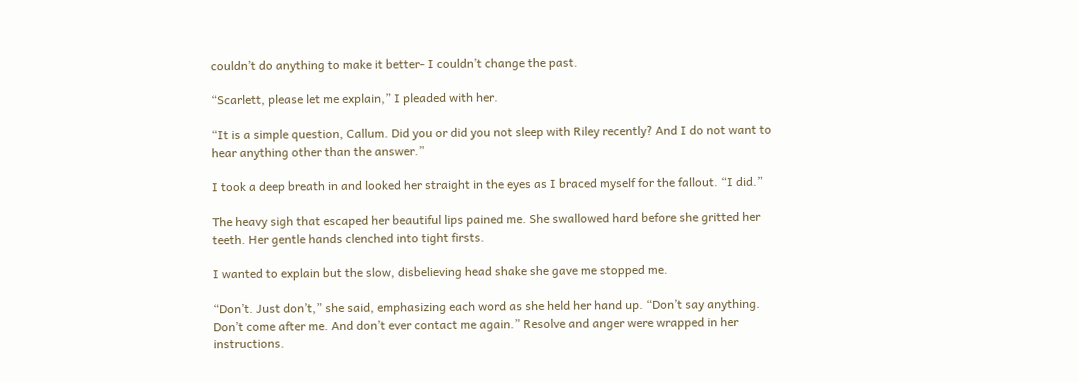couldn’t do anything to make it better- I couldn’t change the past.

“Scarlett, please let me explain,” I pleaded with her.

“It is a simple question, Callum. Did you or did you not sleep with Riley recently? And I do not want to hear anything other than the answer.”

I took a deep breath in and looked her straight in the eyes as I braced myself for the fallout. “I did.”

The heavy sigh that escaped her beautiful lips pained me. She swallowed hard before she gritted her teeth. Her gentle hands clenched into tight firsts.

I wanted to explain but the slow, disbelieving head shake she gave me stopped me.

“Don’t. Just don’t,” she said, emphasizing each word as she held her hand up. “Don’t say anything. Don’t come after me. And don’t ever contact me again.” Resolve and anger were wrapped in her instructions.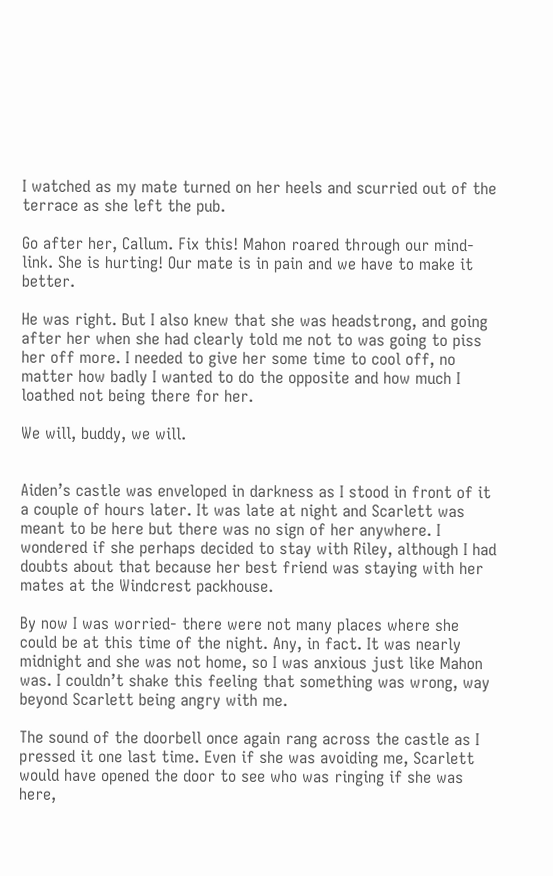I watched as my mate turned on her heels and scurried out of the terrace as she left the pub.

Go after her, Callum. Fix this! Mahon roared through our mind-link. She is hurting! Our mate is in pain and we have to make it better.

He was right. But I also knew that she was headstrong, and going after her when she had clearly told me not to was going to piss her off more. I needed to give her some time to cool off, no matter how badly I wanted to do the opposite and how much I loathed not being there for her.

We will, buddy, we will.


Aiden’s castle was enveloped in darkness as I stood in front of it a couple of hours later. It was late at night and Scarlett was meant to be here but there was no sign of her anywhere. I wondered if she perhaps decided to stay with Riley, although I had doubts about that because her best friend was staying with her mates at the Windcrest packhouse.

By now I was worried- there were not many places where she could be at this time of the night. Any, in fact. It was nearly midnight and she was not home, so I was anxious just like Mahon was. I couldn’t shake this feeling that something was wrong, way beyond Scarlett being angry with me.

The sound of the doorbell once again rang across the castle as I pressed it one last time. Even if she was avoiding me, Scarlett would have opened the door to see who was ringing if she was here,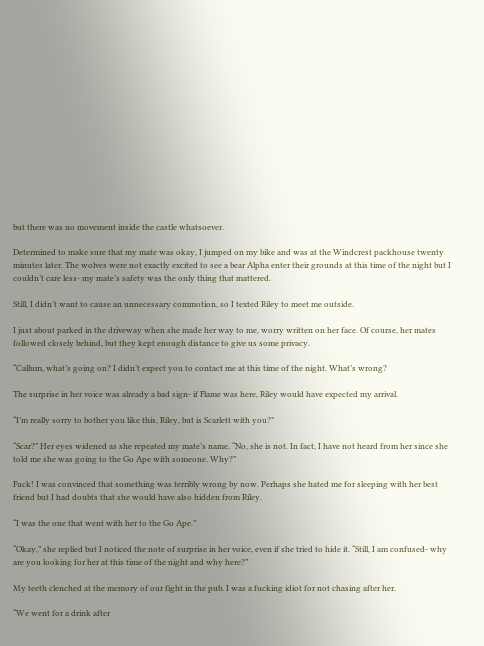but there was no movement inside the castle whatsoever.

Determined to make sure that my mate was okay, I jumped on my bike and was at the Windcrest packhouse twenty minutes later. The wolves were not exactly excited to see a bear Alpha enter their grounds at this time of the night but I couldn’t care less- my mate’s safety was the only thing that mattered.

Still, I didn’t want to cause an unnecessary commotion, so I texted Riley to meet me outside.

I just about parked in the driveway when she made her way to me, worry written on her face. Of course, her mates followed closely behind, but they kept enough distance to give us some privacy.

“Callum, what’s going on? I didn’t expect you to contact me at this time of the night. What’s wrong?

The surprise in her voice was already a bad sign- if Flame was here, Riley would have expected my arrival.

“I’m really sorry to bother you like this, Riley, but is Scarlett with you?”

“Scar?” Her eyes widened as she repeated my mate’s name. “No, she is not. In fact, I have not heard from her since she told me she was going to the Go Ape with someone. Why?”

Fuck! I was convinced that something was terribly wrong by now. Perhaps she hated me for sleeping with her best friend but I had doubts that she would have also hidden from Riley.

“I was the one that went with her to the Go Ape.”

“Okay,” she replied but I noticed the note of surprise in her voice, even if she tried to hide it. “Still, I am confused- why are you looking for her at this time of the night and why here?”

My teeth clenched at the memory of our fight in the pub. I was a fucking idiot for not chasing after her.

“We went for a drink after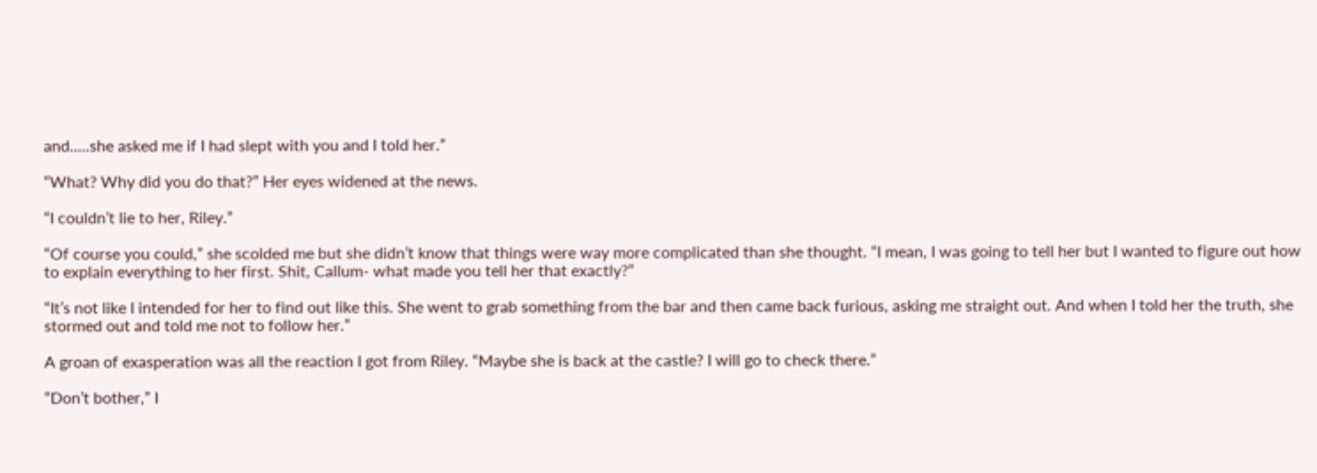and.....she asked me if I had slept with you and I told her.”

“What? Why did you do that?” Her eyes widened at the news.

“I couldn’t lie to her, Riley.”

“Of course you could,” she scolded me but she didn’t know that things were way more complicated than she thought. “I mean, I was going to tell her but I wanted to figure out how to explain everything to her first. Shit, Callum- what made you tell her that exactly?”

“It’s not like I intended for her to find out like this. She went to grab something from the bar and then came back furious, asking me straight out. And when I told her the truth, she stormed out and told me not to follow her.”

A groan of exasperation was all the reaction I got from Riley. “Maybe she is back at the castle? I will go to check there.”

“Don’t bother,” I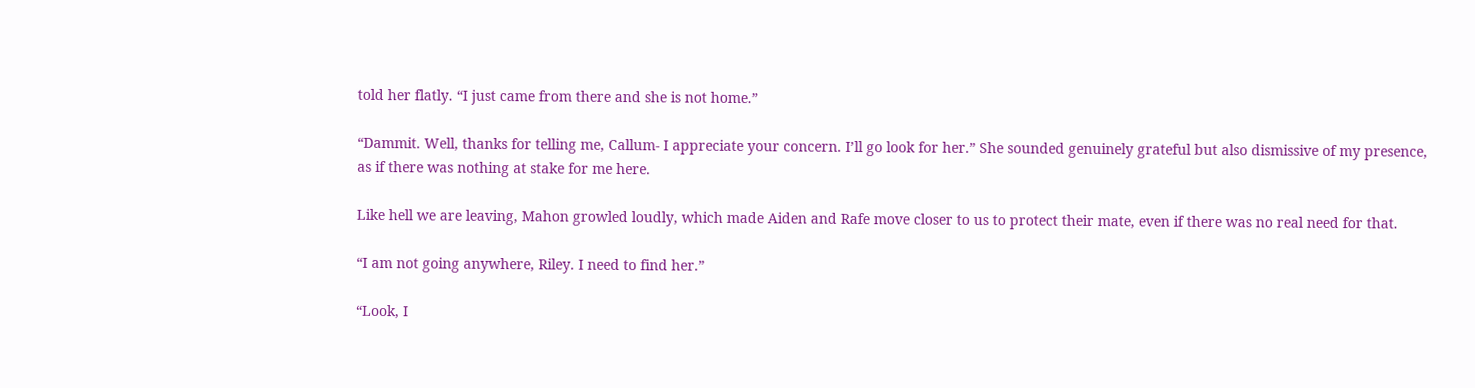told her flatly. “I just came from there and she is not home.”

“Dammit. Well, thanks for telling me, Callum- I appreciate your concern. I’ll go look for her.” She sounded genuinely grateful but also dismissive of my presence, as if there was nothing at stake for me here.

Like hell we are leaving, Mahon growled loudly, which made Aiden and Rafe move closer to us to protect their mate, even if there was no real need for that.

“I am not going anywhere, Riley. I need to find her.”

“Look, I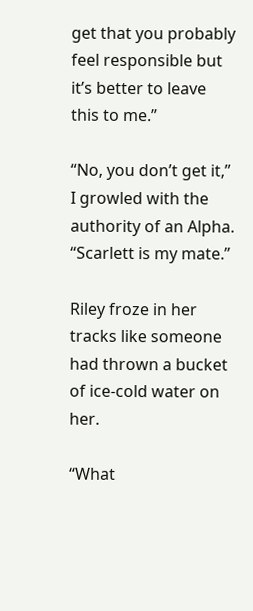get that you probably feel responsible but it’s better to leave this to me.”

“No, you don’t get it,” I growled with the authority of an Alpha. “Scarlett is my mate.”

Riley froze in her tracks like someone had thrown a bucket of ice-cold water on her.

“What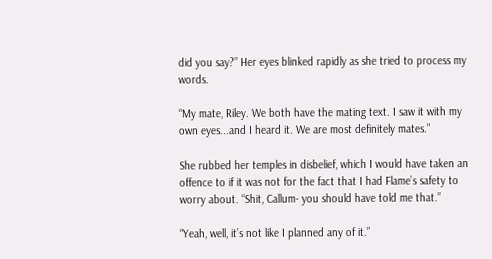did you say?” Her eyes blinked rapidly as she tried to process my words.

“My mate, Riley. We both have the mating text. I saw it with my own eyes...and I heard it. We are most definitely mates.”

She rubbed her temples in disbelief, which I would have taken an offence to if it was not for the fact that I had Flame’s safety to worry about. “Shit, Callum- you should have told me that.”

“Yeah, well, it’s not like I planned any of it.”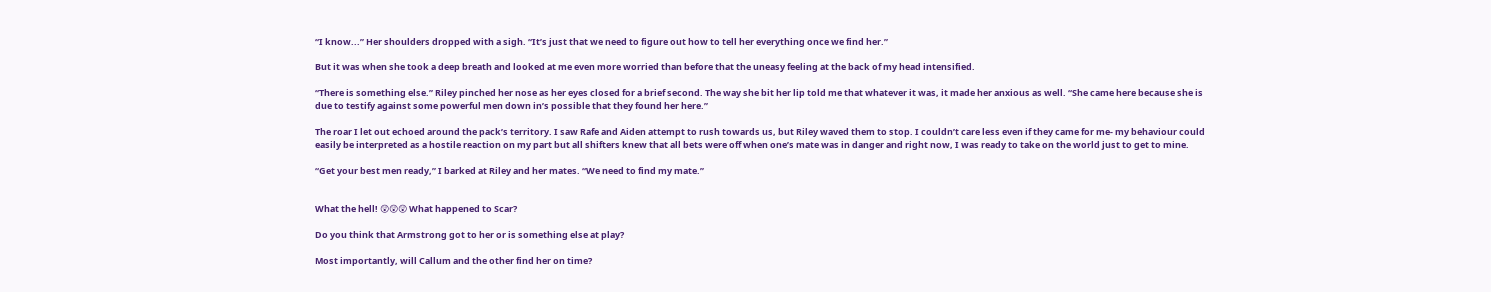“I know...” Her shoulders dropped with a sigh. “It’s just that we need to figure out how to tell her everything once we find her.”

But it was when she took a deep breath and looked at me even more worried than before that the uneasy feeling at the back of my head intensified.

“There is something else.” Riley pinched her nose as her eyes closed for a brief second. The way she bit her lip told me that whatever it was, it made her anxious as well. “She came here because she is due to testify against some powerful men down in’s possible that they found her here.”

The roar I let out echoed around the pack’s territory. I saw Rafe and Aiden attempt to rush towards us, but Riley waved them to stop. I couldn’t care less even if they came for me- my behaviour could easily be interpreted as a hostile reaction on my part but all shifters knew that all bets were off when one’s mate was in danger and right now, I was ready to take on the world just to get to mine.

“Get your best men ready,” I barked at Riley and her mates. “We need to find my mate.”


What the hell! 😲😲😲 What happened to Scar?

Do you think that Armstrong got to her or is something else at play?

Most importantly, will Callum and the other find her on time?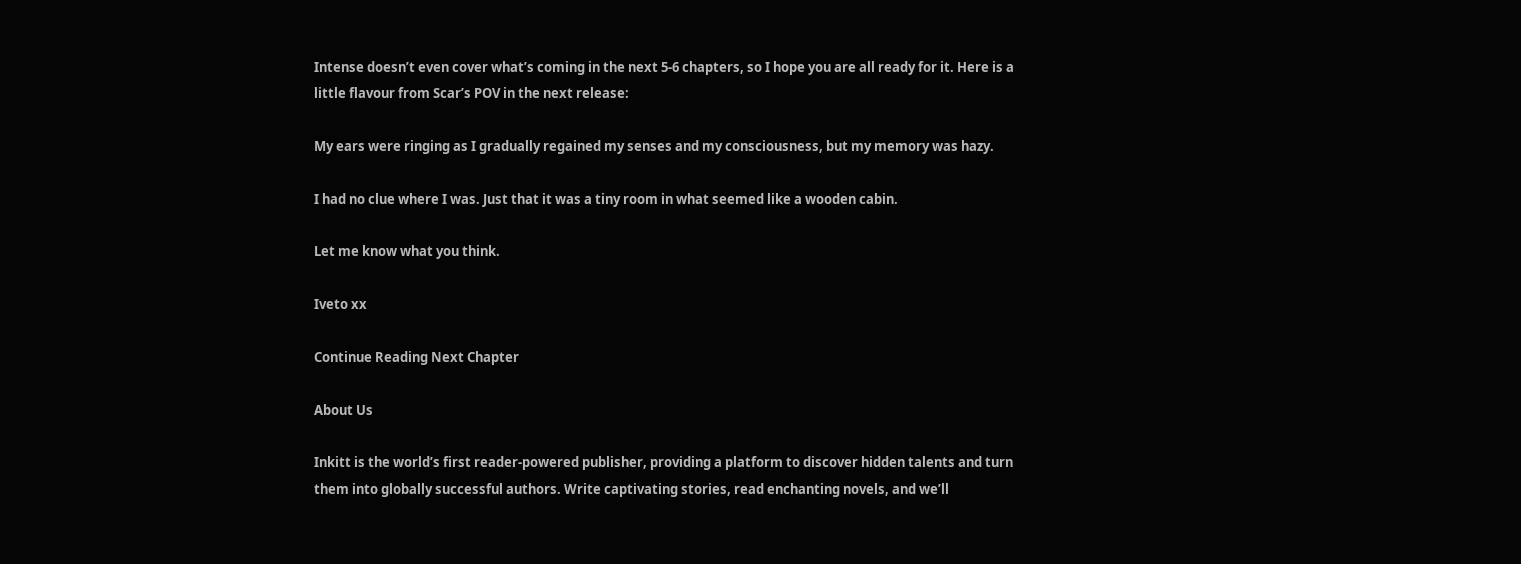Intense doesn’t even cover what’s coming in the next 5-6 chapters, so I hope you are all ready for it. Here is a little flavour from Scar’s POV in the next release:

My ears were ringing as I gradually regained my senses and my consciousness, but my memory was hazy.

I had no clue where I was. Just that it was a tiny room in what seemed like a wooden cabin.

Let me know what you think.

Iveto xx

Continue Reading Next Chapter

About Us

Inkitt is the world’s first reader-powered publisher, providing a platform to discover hidden talents and turn them into globally successful authors. Write captivating stories, read enchanting novels, and we’ll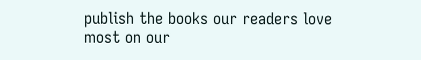publish the books our readers love most on our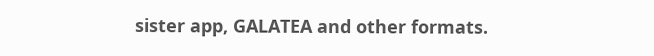sister app, GALATEA and other formats.